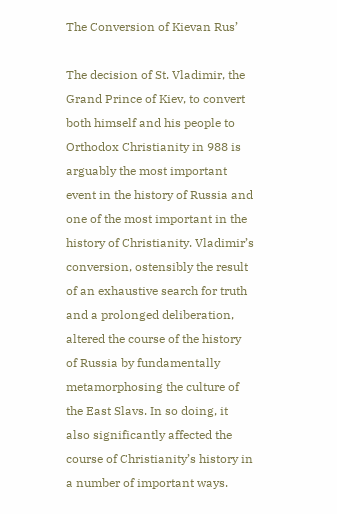The Conversion of Kievan Rus’

The decision of St. Vladimir, the Grand Prince of Kiev, to convert both himself and his people to Orthodox Christianity in 988 is arguably the most important event in the history of Russia and one of the most important in the history of Christianity. Vladimir’s conversion, ostensibly the result of an exhaustive search for truth and a prolonged deliberation, altered the course of the history of Russia by fundamentally metamorphosing the culture of the East Slavs. In so doing, it also significantly affected the course of Christianity’s history in a number of important ways.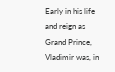Early in his life and reign as Grand Prince, Vladimir was, in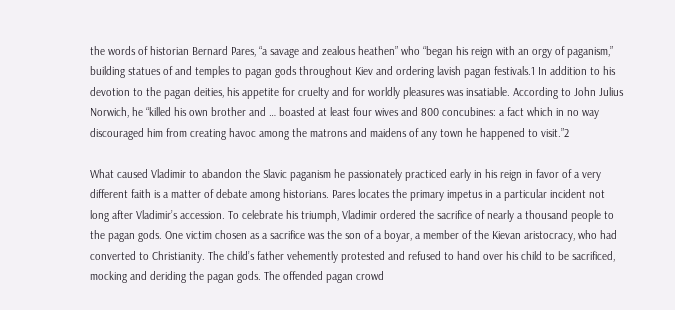the words of historian Bernard Pares, “a savage and zealous heathen” who “began his reign with an orgy of paganism,” building statues of and temples to pagan gods throughout Kiev and ordering lavish pagan festivals.1 In addition to his devotion to the pagan deities, his appetite for cruelty and for worldly pleasures was insatiable. According to John Julius Norwich, he “killed his own brother and … boasted at least four wives and 800 concubines: a fact which in no way discouraged him from creating havoc among the matrons and maidens of any town he happened to visit.”2

What caused Vladimir to abandon the Slavic paganism he passionately practiced early in his reign in favor of a very different faith is a matter of debate among historians. Pares locates the primary impetus in a particular incident not long after Vladimir’s accession. To celebrate his triumph, Vladimir ordered the sacrifice of nearly a thousand people to the pagan gods. One victim chosen as a sacrifice was the son of a boyar, a member of the Kievan aristocracy, who had converted to Christianity. The child’s father vehemently protested and refused to hand over his child to be sacrificed, mocking and deriding the pagan gods. The offended pagan crowd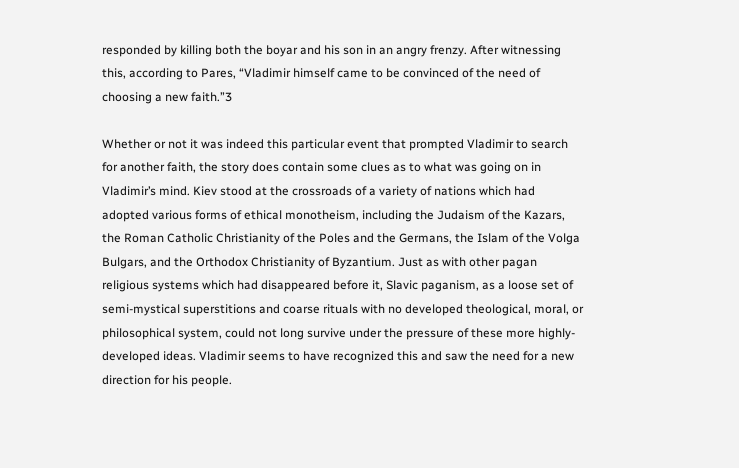responded by killing both the boyar and his son in an angry frenzy. After witnessing this, according to Pares, “Vladimir himself came to be convinced of the need of choosing a new faith.”3

Whether or not it was indeed this particular event that prompted Vladimir to search for another faith, the story does contain some clues as to what was going on in Vladimir’s mind. Kiev stood at the crossroads of a variety of nations which had adopted various forms of ethical monotheism, including the Judaism of the Kazars, the Roman Catholic Christianity of the Poles and the Germans, the Islam of the Volga Bulgars, and the Orthodox Christianity of Byzantium. Just as with other pagan religious systems which had disappeared before it, Slavic paganism, as a loose set of semi-mystical superstitions and coarse rituals with no developed theological, moral, or philosophical system, could not long survive under the pressure of these more highly-developed ideas. Vladimir seems to have recognized this and saw the need for a new direction for his people.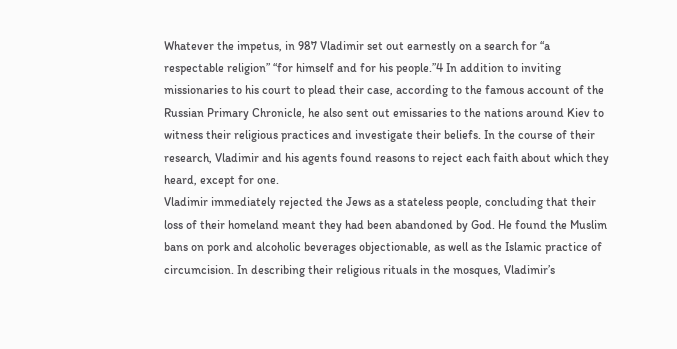Whatever the impetus, in 987 Vladimir set out earnestly on a search for “a respectable religion” “for himself and for his people.”4 In addition to inviting missionaries to his court to plead their case, according to the famous account of the Russian Primary Chronicle, he also sent out emissaries to the nations around Kiev to witness their religious practices and investigate their beliefs. In the course of their research, Vladimir and his agents found reasons to reject each faith about which they heard, except for one.
Vladimir immediately rejected the Jews as a stateless people, concluding that their loss of their homeland meant they had been abandoned by God. He found the Muslim bans on pork and alcoholic beverages objectionable, as well as the Islamic practice of circumcision. In describing their religious rituals in the mosques, Vladimir’s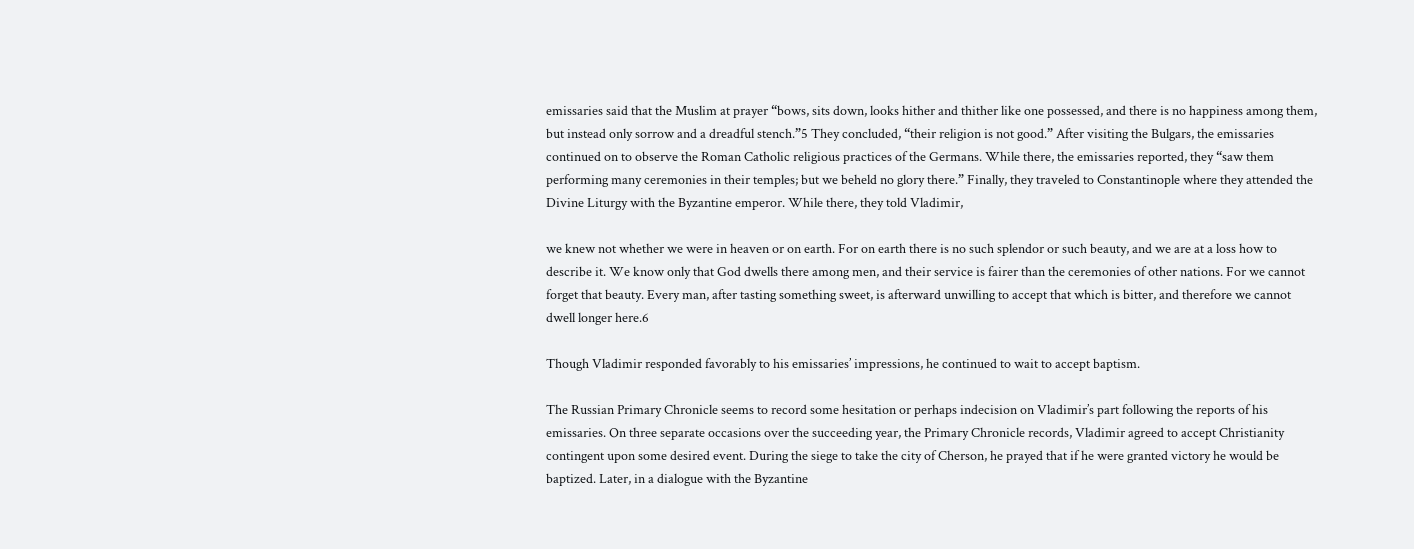emissaries said that the Muslim at prayer “bows, sits down, looks hither and thither like one possessed, and there is no happiness among them, but instead only sorrow and a dreadful stench.”5 They concluded, “their religion is not good.” After visiting the Bulgars, the emissaries continued on to observe the Roman Catholic religious practices of the Germans. While there, the emissaries reported, they “saw them performing many ceremonies in their temples; but we beheld no glory there.” Finally, they traveled to Constantinople where they attended the Divine Liturgy with the Byzantine emperor. While there, they told Vladimir,

we knew not whether we were in heaven or on earth. For on earth there is no such splendor or such beauty, and we are at a loss how to describe it. We know only that God dwells there among men, and their service is fairer than the ceremonies of other nations. For we cannot forget that beauty. Every man, after tasting something sweet, is afterward unwilling to accept that which is bitter, and therefore we cannot dwell longer here.6

Though Vladimir responded favorably to his emissaries’ impressions, he continued to wait to accept baptism.

The Russian Primary Chronicle seems to record some hesitation or perhaps indecision on Vladimir’s part following the reports of his emissaries. On three separate occasions over the succeeding year, the Primary Chronicle records, Vladimir agreed to accept Christianity contingent upon some desired event. During the siege to take the city of Cherson, he prayed that if he were granted victory he would be baptized. Later, in a dialogue with the Byzantine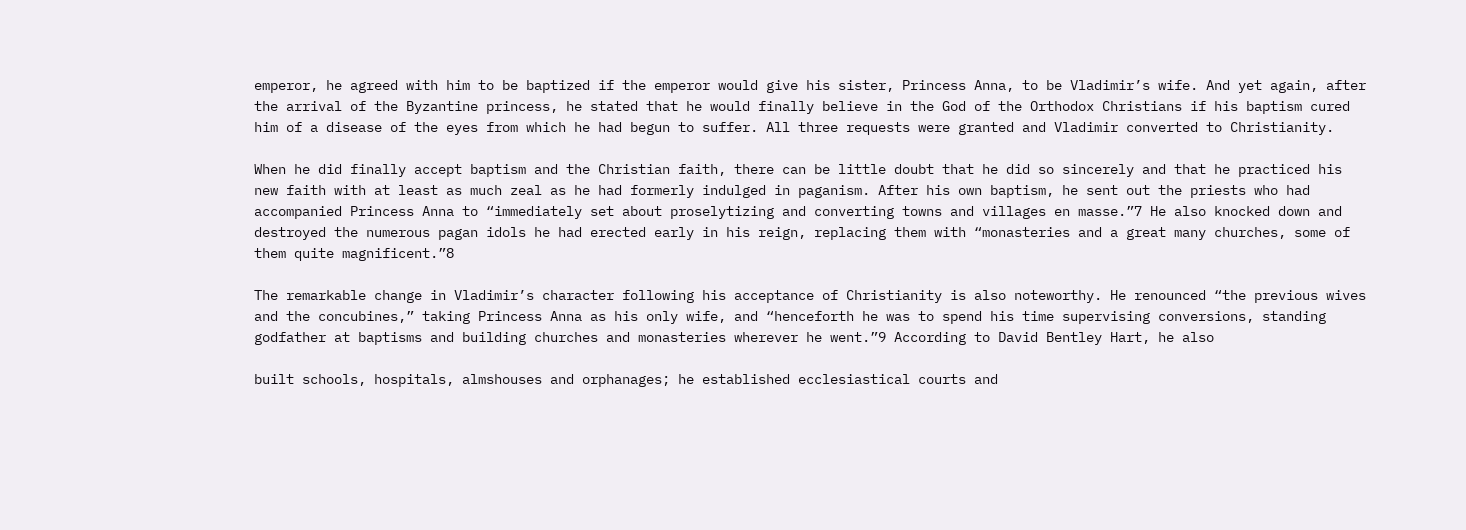emperor, he agreed with him to be baptized if the emperor would give his sister, Princess Anna, to be Vladimir’s wife. And yet again, after the arrival of the Byzantine princess, he stated that he would finally believe in the God of the Orthodox Christians if his baptism cured him of a disease of the eyes from which he had begun to suffer. All three requests were granted and Vladimir converted to Christianity.

When he did finally accept baptism and the Christian faith, there can be little doubt that he did so sincerely and that he practiced his new faith with at least as much zeal as he had formerly indulged in paganism. After his own baptism, he sent out the priests who had accompanied Princess Anna to “immediately set about proselytizing and converting towns and villages en masse.”7 He also knocked down and destroyed the numerous pagan idols he had erected early in his reign, replacing them with “monasteries and a great many churches, some of them quite magnificent.”8

The remarkable change in Vladimir’s character following his acceptance of Christianity is also noteworthy. He renounced “the previous wives and the concubines,” taking Princess Anna as his only wife, and “henceforth he was to spend his time supervising conversions, standing godfather at baptisms and building churches and monasteries wherever he went.”9 According to David Bentley Hart, he also

built schools, hospitals, almshouses and orphanages; he established ecclesiastical courts and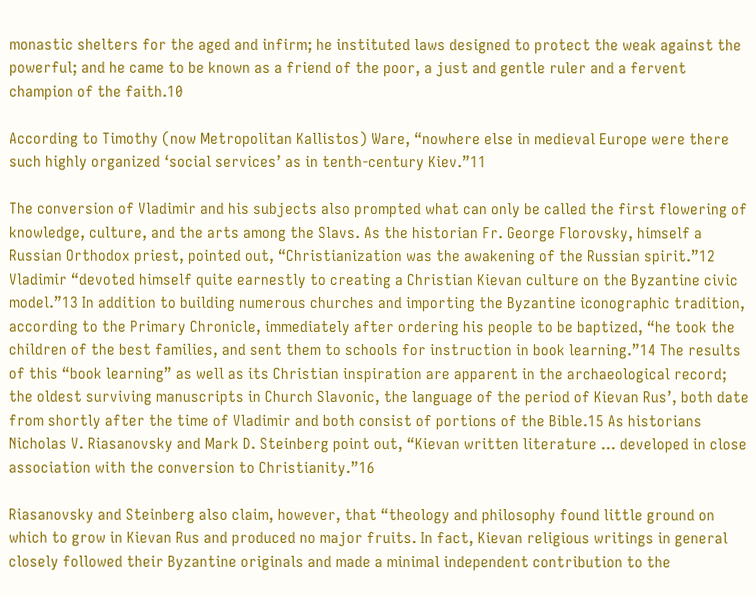monastic shelters for the aged and infirm; he instituted laws designed to protect the weak against the powerful; and he came to be known as a friend of the poor, a just and gentle ruler and a fervent champion of the faith.10

According to Timothy (now Metropolitan Kallistos) Ware, “nowhere else in medieval Europe were there such highly organized ‘social services’ as in tenth-century Kiev.”11

The conversion of Vladimir and his subjects also prompted what can only be called the first flowering of knowledge, culture, and the arts among the Slavs. As the historian Fr. George Florovsky, himself a Russian Orthodox priest, pointed out, “Christianization was the awakening of the Russian spirit.”12 Vladimir “devoted himself quite earnestly to creating a Christian Kievan culture on the Byzantine civic model.”13 In addition to building numerous churches and importing the Byzantine iconographic tradition, according to the Primary Chronicle, immediately after ordering his people to be baptized, “he took the children of the best families, and sent them to schools for instruction in book learning.”14 The results of this “book learning” as well as its Christian inspiration are apparent in the archaeological record; the oldest surviving manuscripts in Church Slavonic, the language of the period of Kievan Rus’, both date from shortly after the time of Vladimir and both consist of portions of the Bible.15 As historians Nicholas V. Riasanovsky and Mark D. Steinberg point out, “Kievan written literature … developed in close association with the conversion to Christianity.”16

Riasanovsky and Steinberg also claim, however, that “theology and philosophy found little ground on which to grow in Kievan Rus and produced no major fruits. In fact, Kievan religious writings in general closely followed their Byzantine originals and made a minimal independent contribution to the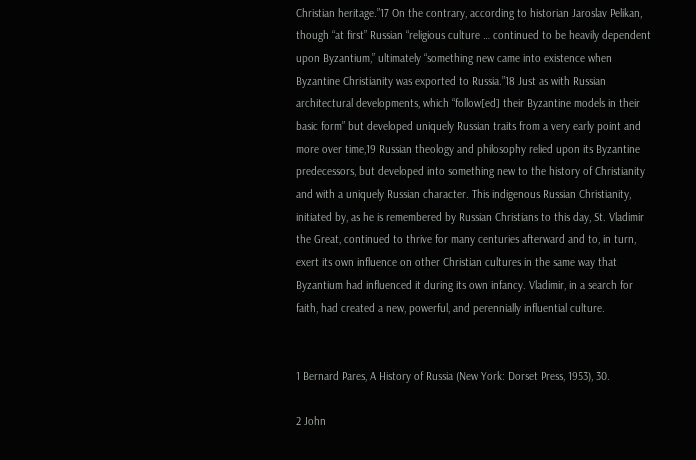Christian heritage.”17 On the contrary, according to historian Jaroslav Pelikan, though “at first” Russian “religious culture … continued to be heavily dependent upon Byzantium,” ultimately “something new came into existence when Byzantine Christianity was exported to Russia.”18 Just as with Russian architectural developments, which “follow[ed] their Byzantine models in their basic form” but developed uniquely Russian traits from a very early point and more over time,19 Russian theology and philosophy relied upon its Byzantine predecessors, but developed into something new to the history of Christianity and with a uniquely Russian character. This indigenous Russian Christianity, initiated by, as he is remembered by Russian Christians to this day, St. Vladimir the Great, continued to thrive for many centuries afterward and to, in turn, exert its own influence on other Christian cultures in the same way that Byzantium had influenced it during its own infancy. Vladimir, in a search for faith, had created a new, powerful, and perennially influential culture.


1 Bernard Pares, A History of Russia (New York: Dorset Press, 1953), 30.

2 John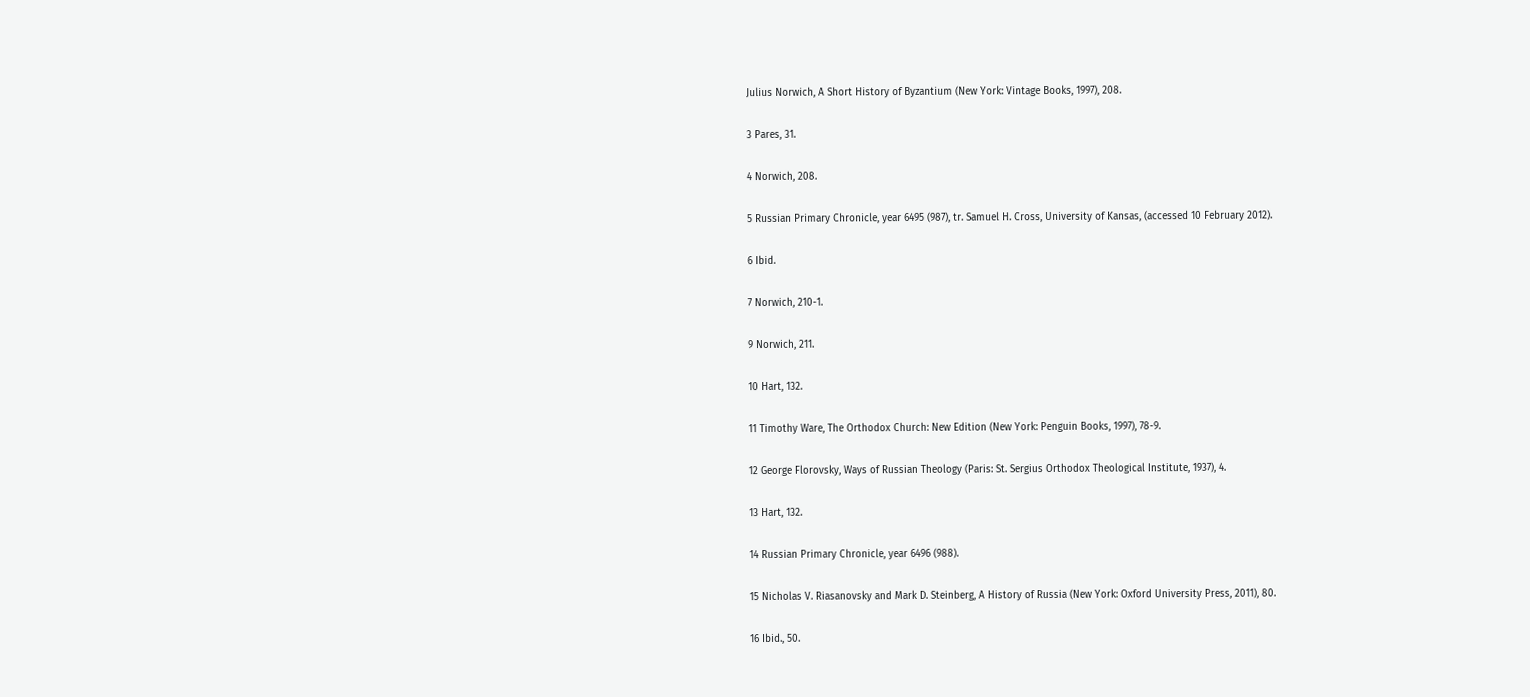Julius Norwich, A Short History of Byzantium (New York: Vintage Books, 1997), 208.

3 Pares, 31.

4 Norwich, 208.

5 Russian Primary Chronicle, year 6495 (987), tr. Samuel H. Cross, University of Kansas, (accessed 10 February 2012).

6 Ibid.

7 Norwich, 210-1.

9 Norwich, 211.

10 Hart, 132.

11 Timothy Ware, The Orthodox Church: New Edition (New York: Penguin Books, 1997), 78-9.

12 George Florovsky, Ways of Russian Theology (Paris: St. Sergius Orthodox Theological Institute, 1937), 4.

13 Hart, 132.

14 Russian Primary Chronicle, year 6496 (988).

15 Nicholas V. Riasanovsky and Mark D. Steinberg, A History of Russia (New York: Oxford University Press, 2011), 80.

16 Ibid., 50.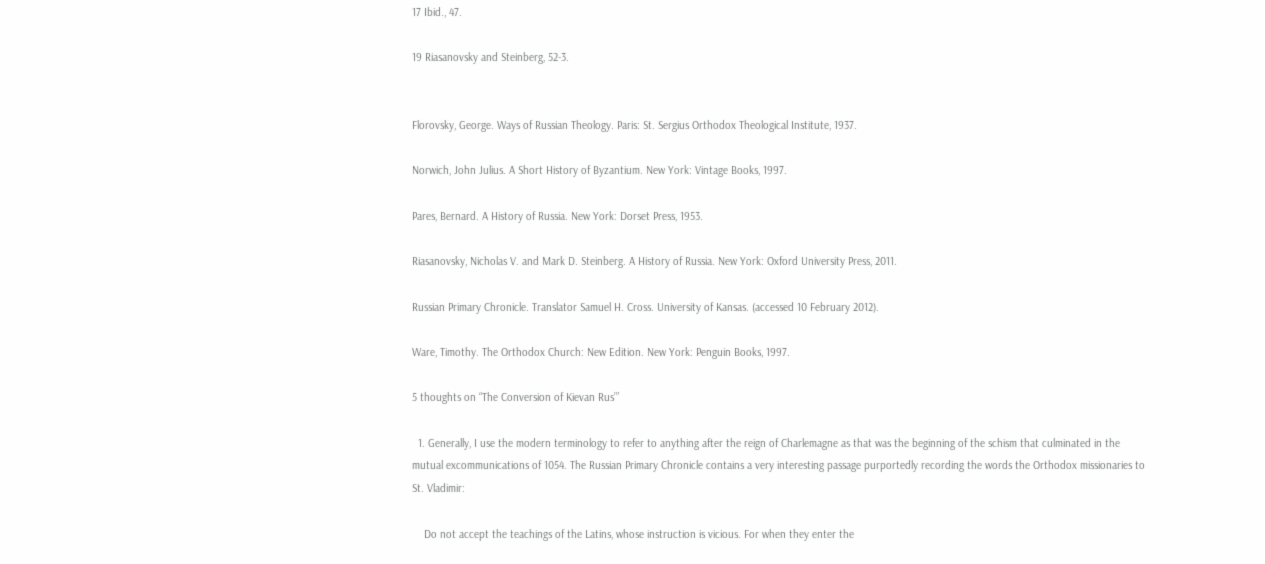17 Ibid., 47.

19 Riasanovsky and Steinberg, 52-3.


Florovsky, George. Ways of Russian Theology. Paris: St. Sergius Orthodox Theological Institute, 1937.

Norwich, John Julius. A Short History of Byzantium. New York: Vintage Books, 1997.

Pares, Bernard. A History of Russia. New York: Dorset Press, 1953.

Riasanovsky, Nicholas V. and Mark D. Steinberg. A History of Russia. New York: Oxford University Press, 2011.

Russian Primary Chronicle. Translator Samuel H. Cross. University of Kansas. (accessed 10 February 2012).

Ware, Timothy. The Orthodox Church: New Edition. New York: Penguin Books, 1997.

5 thoughts on “The Conversion of Kievan Rus’”

  1. Generally, I use the modern terminology to refer to anything after the reign of Charlemagne as that was the beginning of the schism that culminated in the mutual excommunications of 1054. The Russian Primary Chronicle contains a very interesting passage purportedly recording the words the Orthodox missionaries to St. Vladimir:

    Do not accept the teachings of the Latins, whose instruction is vicious. For when they enter the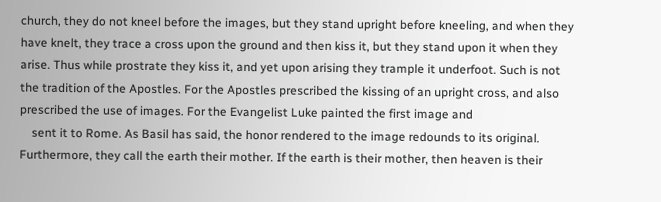church, they do not kneel before the images, but they stand upright before kneeling, and when they have knelt, they trace a cross upon the ground and then kiss it, but they stand upon it when they arise. Thus while prostrate they kiss it, and yet upon arising they trample it underfoot. Such is not the tradition of the Apostles. For the Apostles prescribed the kissing of an upright cross, and also prescribed the use of images. For the Evangelist Luke painted the first image and
    sent it to Rome. As Basil has said, the honor rendered to the image redounds to its original. Furthermore, they call the earth their mother. If the earth is their mother, then heaven is their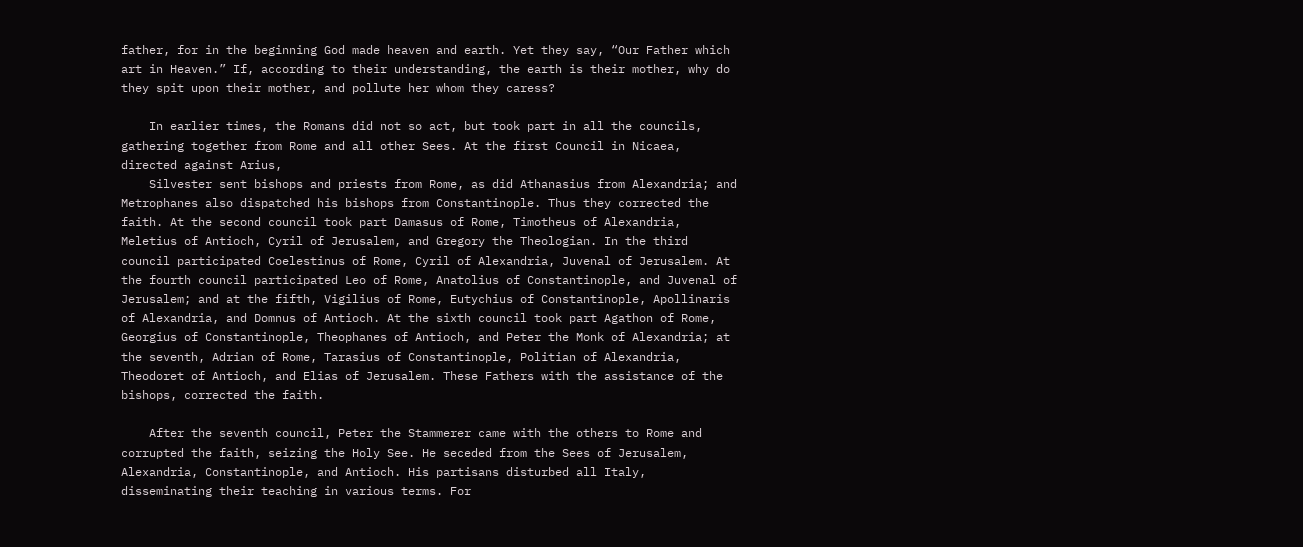father, for in the beginning God made heaven and earth. Yet they say, “Our Father which art in Heaven.” If, according to their understanding, the earth is their mother, why do they spit upon their mother, and pollute her whom they caress?

    In earlier times, the Romans did not so act, but took part in all the councils, gathering together from Rome and all other Sees. At the first Council in Nicaea, directed against Arius,
    Silvester sent bishops and priests from Rome, as did Athanasius from Alexandria; and Metrophanes also dispatched his bishops from Constantinople. Thus they corrected the faith. At the second council took part Damasus of Rome, Timotheus of Alexandria, Meletius of Antioch, Cyril of Jerusalem, and Gregory the Theologian. In the third council participated Coelestinus of Rome, Cyril of Alexandria, Juvenal of Jerusalem. At the fourth council participated Leo of Rome, Anatolius of Constantinople, and Juvenal of Jerusalem; and at the fifth, Vigilius of Rome, Eutychius of Constantinople, Apollinaris of Alexandria, and Domnus of Antioch. At the sixth council took part Agathon of Rome, Georgius of Constantinople, Theophanes of Antioch, and Peter the Monk of Alexandria; at the seventh, Adrian of Rome, Tarasius of Constantinople, Politian of Alexandria, Theodoret of Antioch, and Elias of Jerusalem. These Fathers with the assistance of the bishops, corrected the faith.

    After the seventh council, Peter the Stammerer came with the others to Rome and corrupted the faith, seizing the Holy See. He seceded from the Sees of Jerusalem, Alexandria, Constantinople, and Antioch. His partisans disturbed all Italy, disseminating their teaching in various terms. For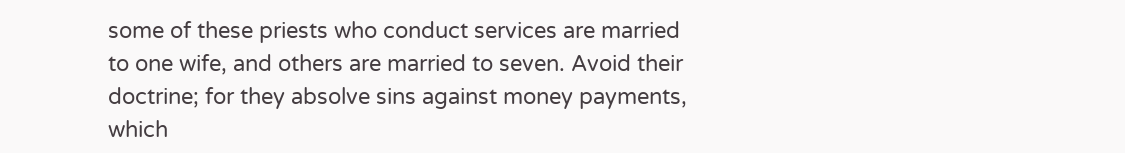some of these priests who conduct services are married to one wife, and others are married to seven. Avoid their doctrine; for they absolve sins against money payments, which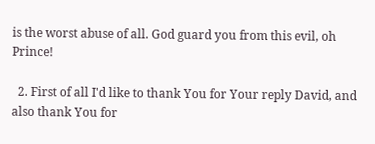is the worst abuse of all. God guard you from this evil, oh Prince!

  2. First of all I'd like to thank You for Your reply David, and also thank You for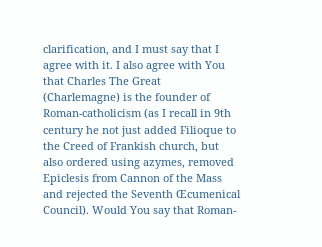clarification, and I must say that I agree with it. I also agree with You that Charles The Great (Charlemagne) is the founder of Roman-catholicism (as I recall in 9th century he not just added Filioque to the Creed of Frankish church, but also ordered using azymes, removed Epiclesis from Cannon of the Mass and rejected the Seventh Œcumenical Council). Would You say that Roman-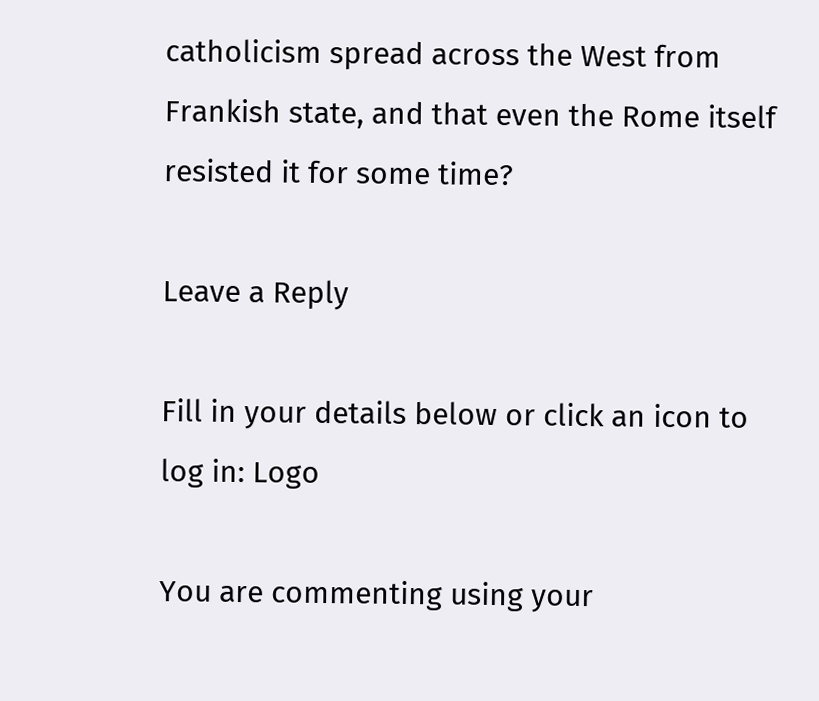catholicism spread across the West from Frankish state, and that even the Rome itself resisted it for some time?

Leave a Reply

Fill in your details below or click an icon to log in: Logo

You are commenting using your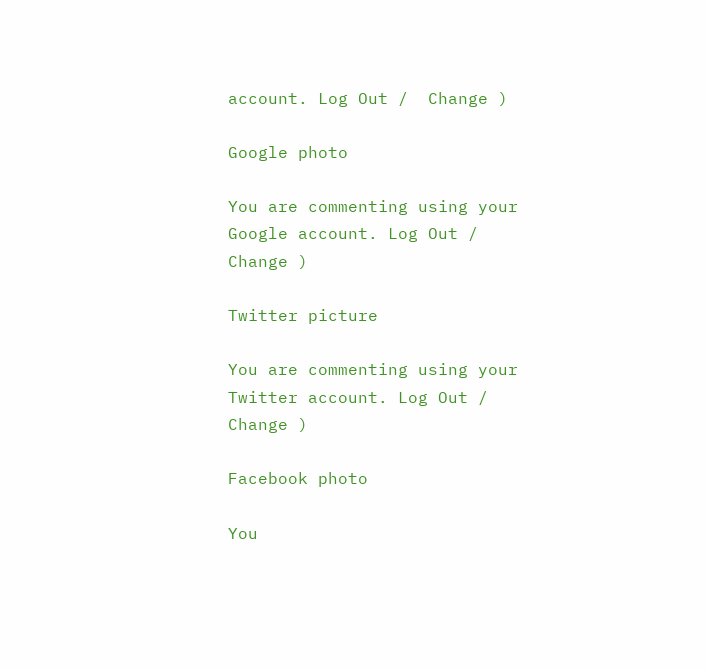account. Log Out /  Change )

Google photo

You are commenting using your Google account. Log Out /  Change )

Twitter picture

You are commenting using your Twitter account. Log Out /  Change )

Facebook photo

You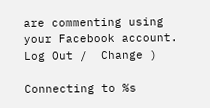are commenting using your Facebook account. Log Out /  Change )

Connecting to %s